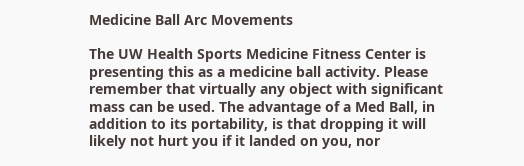Medicine Ball Arc Movements

The UW Health Sports Medicine Fitness Center is presenting this as a medicine ball activity. Please remember that virtually any object with significant mass can be used. The advantage of a Med Ball, in addition to its portability, is that dropping it will likely not hurt you if it landed on you, nor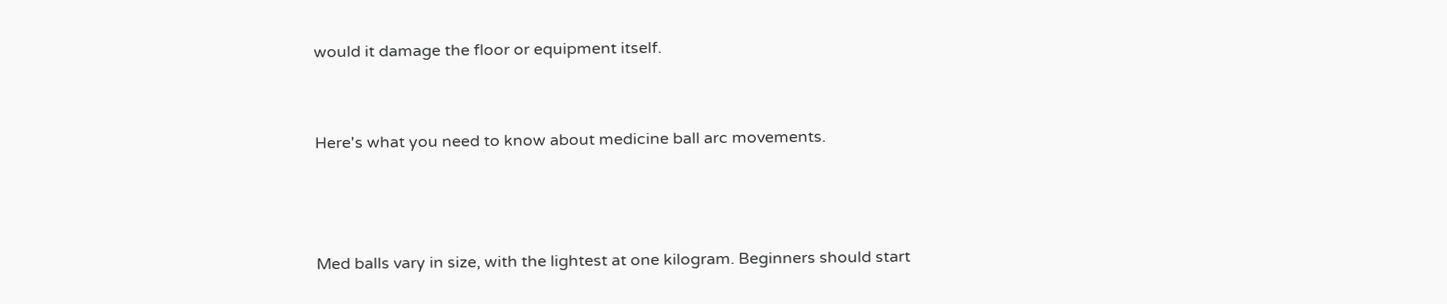would it damage the floor or equipment itself.


Here's what you need to know about medicine ball arc movements.



Med balls vary in size, with the lightest at one kilogram. Beginners should start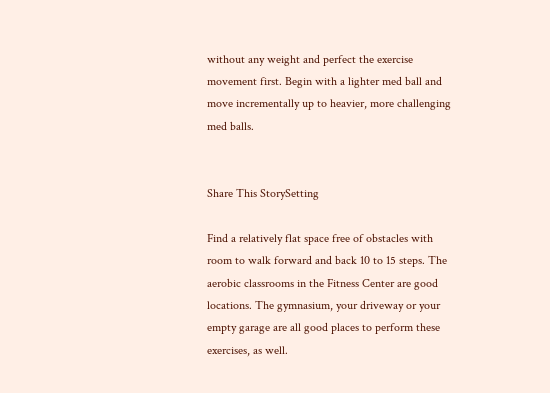without any weight and perfect the exercise movement first. Begin with a lighter med ball and move incrementally up to heavier, more challenging med balls.


Share This StorySetting

Find a relatively flat space free of obstacles with room to walk forward and back 10 to 15 steps. The aerobic classrooms in the Fitness Center are good locations. The gymnasium, your driveway or your empty garage are all good places to perform these exercises, as well.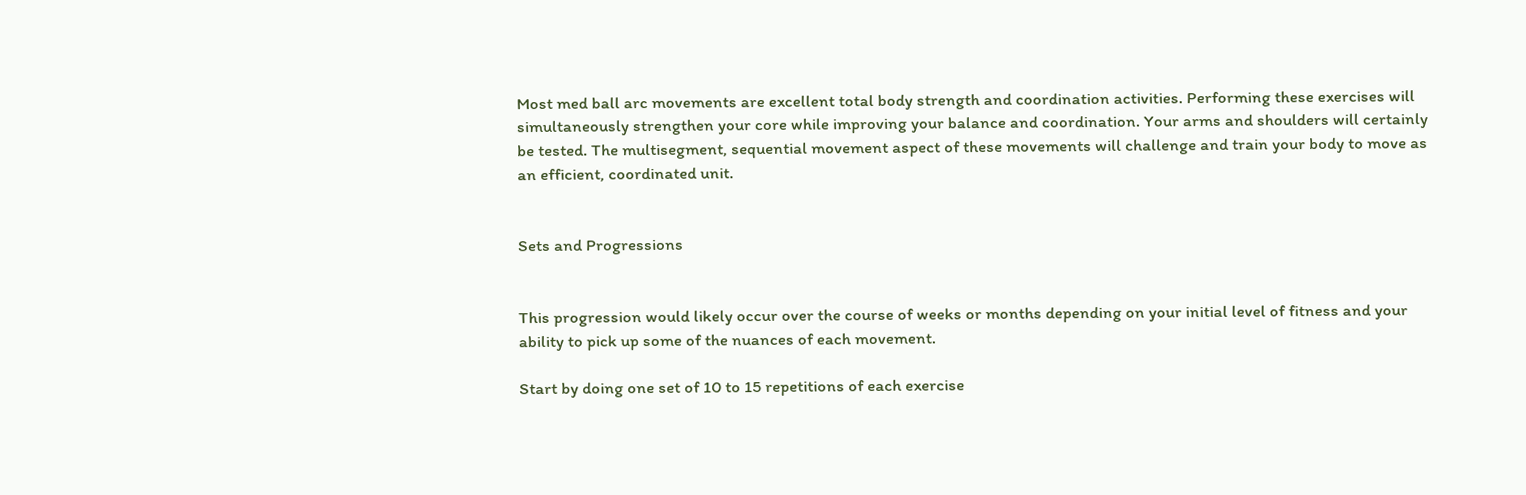Most med ball arc movements are excellent total body strength and coordination activities. Performing these exercises will simultaneously strengthen your core while improving your balance and coordination. Your arms and shoulders will certainly be tested. The multisegment, sequential movement aspect of these movements will challenge and train your body to move as an efficient, coordinated unit.


Sets and Progressions


This progression would likely occur over the course of weeks or months depending on your initial level of fitness and your ability to pick up some of the nuances of each movement.

Start by doing one set of 10 to 15 repetitions of each exercise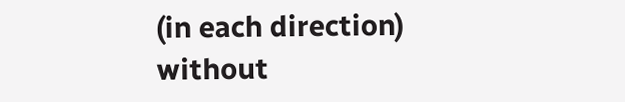(in each direction) without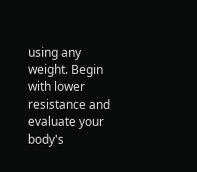using any weight. Begin with lower resistance and evaluate your body's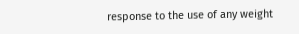response to the use of any weight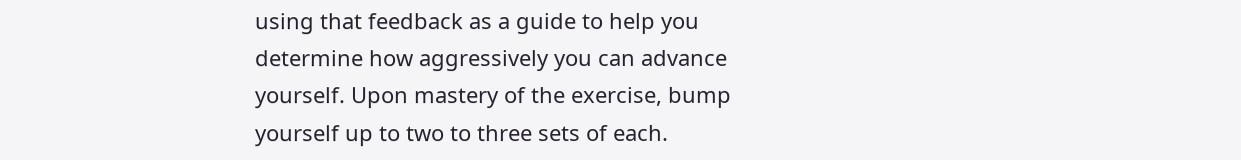using that feedback as a guide to help you determine how aggressively you can advance yourself. Upon mastery of the exercise, bump yourself up to two to three sets of each.